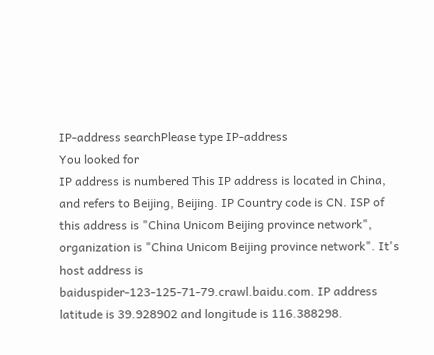IP-address searchPlease type IP-address
You looked for
IP address is numbered This IP address is located in China, and refers to Beijing, Beijing. IP Country code is CN. ISP of this address is "China Unicom Beijing province network", organization is "China Unicom Beijing province network". It's host address is baiduspider-123-125-71-79.crawl.baidu.com. IP address latitude is 39.928902 and longitude is 116.388298.